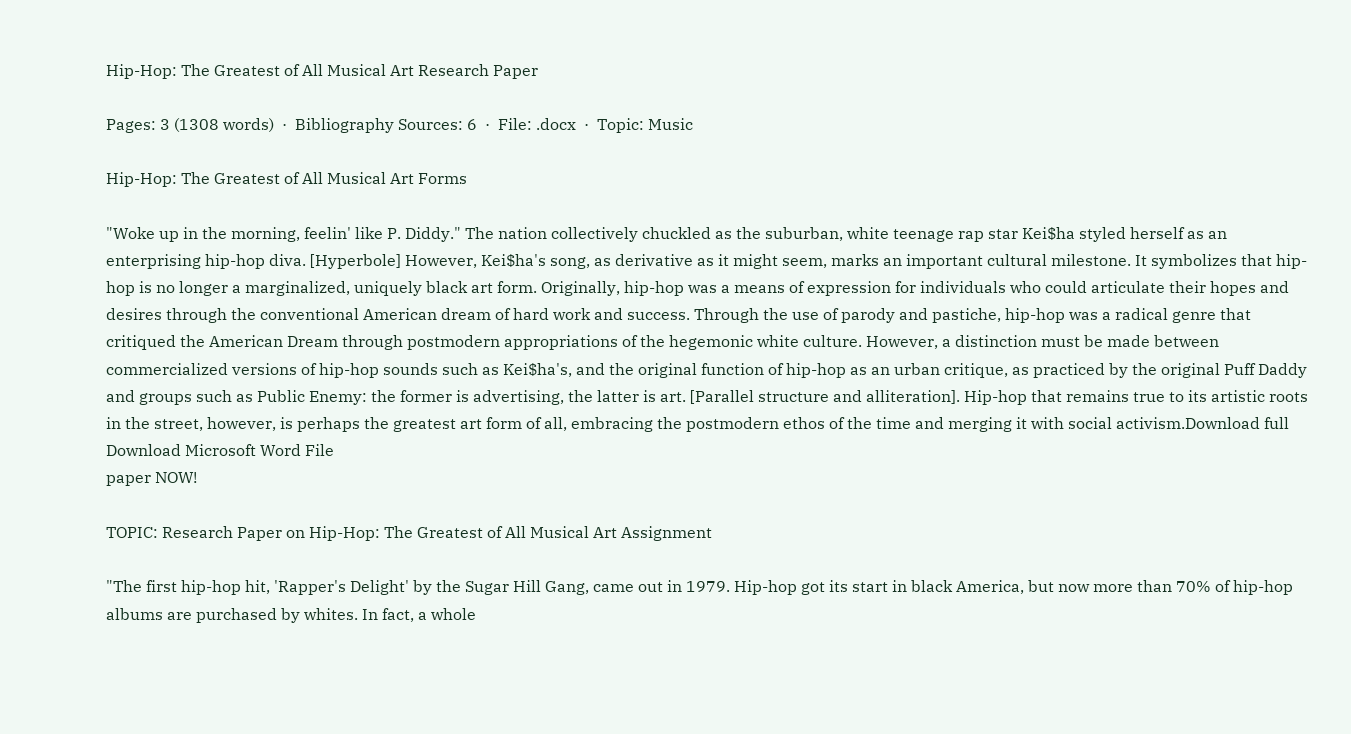Hip-Hop: The Greatest of All Musical Art Research Paper

Pages: 3 (1308 words)  ·  Bibliography Sources: 6  ·  File: .docx  ·  Topic: Music

Hip-Hop: The Greatest of All Musical Art Forms

"Woke up in the morning, feelin' like P. Diddy." The nation collectively chuckled as the suburban, white teenage rap star Kei$ha styled herself as an enterprising hip-hop diva. [Hyperbole] However, Kei$ha's song, as derivative as it might seem, marks an important cultural milestone. It symbolizes that hip-hop is no longer a marginalized, uniquely black art form. Originally, hip-hop was a means of expression for individuals who could articulate their hopes and desires through the conventional American dream of hard work and success. Through the use of parody and pastiche, hip-hop was a radical genre that critiqued the American Dream through postmodern appropriations of the hegemonic white culture. However, a distinction must be made between commercialized versions of hip-hop sounds such as Kei$ha's, and the original function of hip-hop as an urban critique, as practiced by the original Puff Daddy and groups such as Public Enemy: the former is advertising, the latter is art. [Parallel structure and alliteration]. Hip-hop that remains true to its artistic roots in the street, however, is perhaps the greatest art form of all, embracing the postmodern ethos of the time and merging it with social activism.Download full Download Microsoft Word File
paper NOW!

TOPIC: Research Paper on Hip-Hop: The Greatest of All Musical Art Assignment

"The first hip-hop hit, 'Rapper's Delight' by the Sugar Hill Gang, came out in 1979. Hip-hop got its start in black America, but now more than 70% of hip-hop albums are purchased by whites. In fact, a whole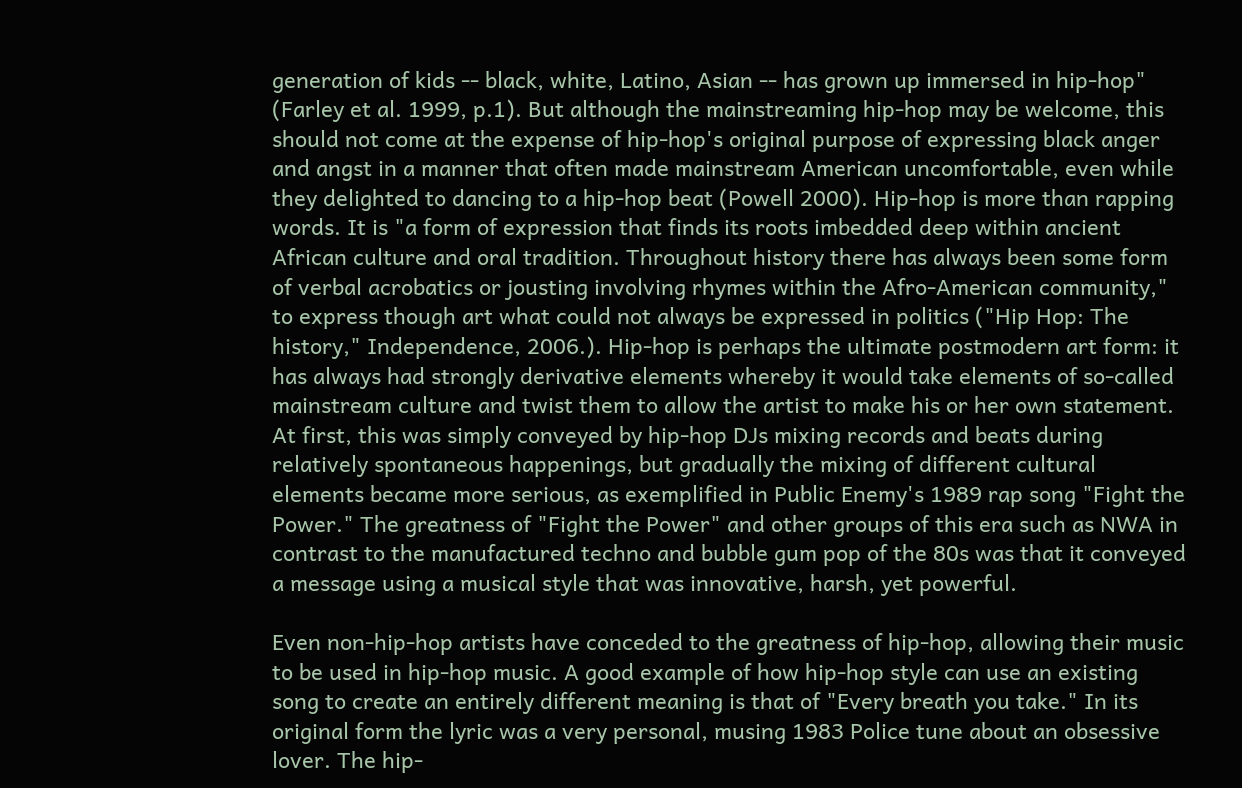generation of kids -- black, white, Latino, Asian -- has grown up immersed in hip-hop" (Farley et al. 1999, p.1). But although the mainstreaming hip-hop may be welcome, this should not come at the expense of hip-hop's original purpose of expressing black anger and angst in a manner that often made mainstream American uncomfortable, even while they delighted to dancing to a hip-hop beat (Powell 2000). Hip-hop is more than rapping words. It is "a form of expression that finds its roots imbedded deep within ancient African culture and oral tradition. Throughout history there has always been some form of verbal acrobatics or jousting involving rhymes within the Afro-American community," to express though art what could not always be expressed in politics ("Hip Hop: The history," Independence, 2006.). Hip-hop is perhaps the ultimate postmodern art form: it has always had strongly derivative elements whereby it would take elements of so-called mainstream culture and twist them to allow the artist to make his or her own statement. At first, this was simply conveyed by hip-hop DJs mixing records and beats during relatively spontaneous happenings, but gradually the mixing of different cultural elements became more serious, as exemplified in Public Enemy's 1989 rap song "Fight the Power." The greatness of "Fight the Power" and other groups of this era such as NWA in contrast to the manufactured techno and bubble gum pop of the 80s was that it conveyed a message using a musical style that was innovative, harsh, yet powerful.

Even non-hip-hop artists have conceded to the greatness of hip-hop, allowing their music to be used in hip-hop music. A good example of how hip-hop style can use an existing song to create an entirely different meaning is that of "Every breath you take." In its original form the lyric was a very personal, musing 1983 Police tune about an obsessive lover. The hip-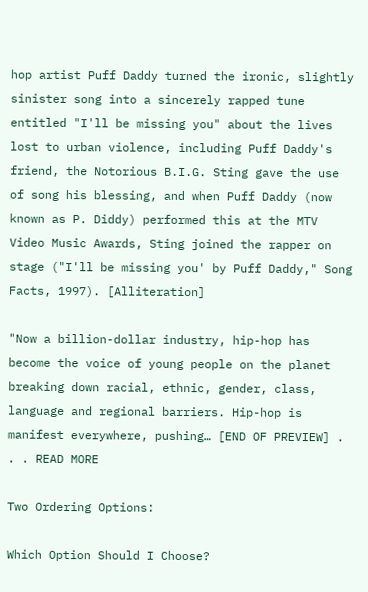hop artist Puff Daddy turned the ironic, slightly sinister song into a sincerely rapped tune entitled "I'll be missing you" about the lives lost to urban violence, including Puff Daddy's friend, the Notorious B.I.G. Sting gave the use of song his blessing, and when Puff Daddy (now known as P. Diddy) performed this at the MTV Video Music Awards, Sting joined the rapper on stage ("I'll be missing you' by Puff Daddy," Song Facts, 1997). [Alliteration]

"Now a billion-dollar industry, hip-hop has become the voice of young people on the planet breaking down racial, ethnic, gender, class, language and regional barriers. Hip-hop is manifest everywhere, pushing… [END OF PREVIEW] . . . READ MORE

Two Ordering Options:

Which Option Should I Choose?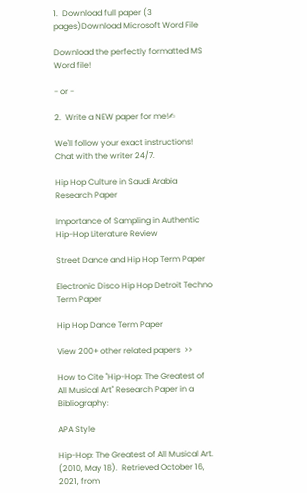1.  Download full paper (3 pages)Download Microsoft Word File

Download the perfectly formatted MS Word file!

- or -

2.  Write a NEW paper for me!✍

We'll follow your exact instructions!
Chat with the writer 24/7.

Hip Hop Culture in Saudi Arabia Research Paper

Importance of Sampling in Authentic Hip-Hop Literature Review

Street Dance and Hip Hop Term Paper

Electronic Disco Hip Hop Detroit Techno Term Paper

Hip Hop Dance Term Paper

View 200+ other related papers  >>

How to Cite "Hip-Hop: The Greatest of All Musical Art" Research Paper in a Bibliography:

APA Style

Hip-Hop: The Greatest of All Musical Art.  (2010, May 18).  Retrieved October 16, 2021, from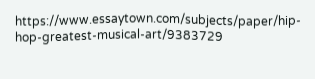https://www.essaytown.com/subjects/paper/hip-hop-greatest-musical-art/9383729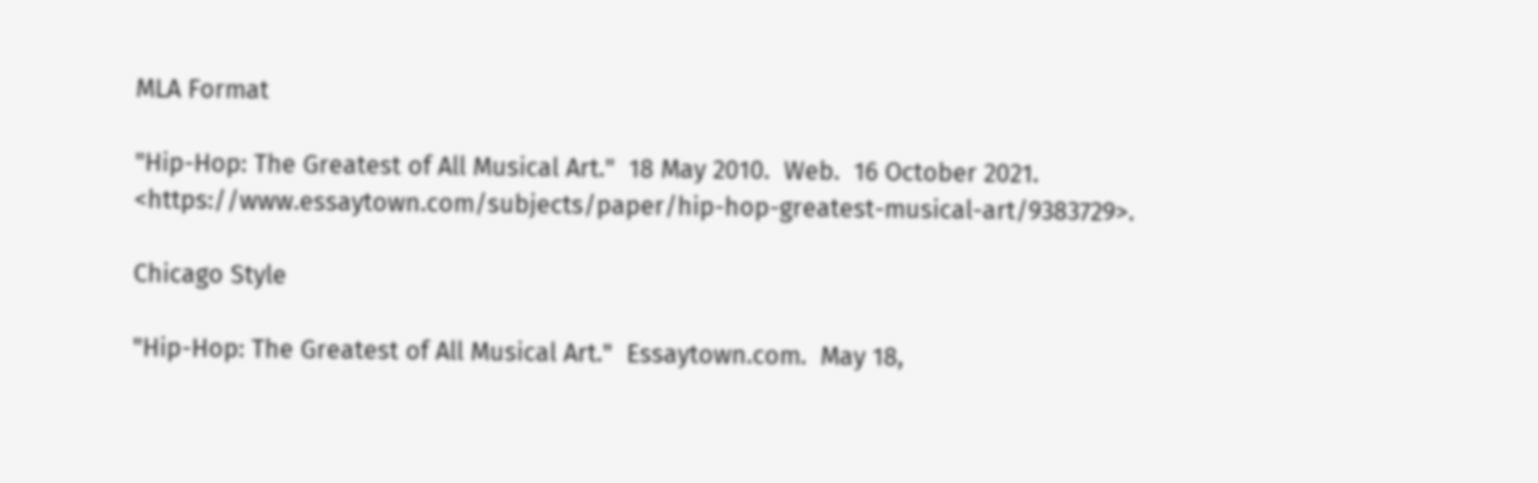MLA Format

"Hip-Hop: The Greatest of All Musical Art."  18 May 2010.  Web.  16 October 2021. <https://www.essaytown.com/subjects/paper/hip-hop-greatest-musical-art/9383729>.

Chicago Style

"Hip-Hop: The Greatest of All Musical Art."  Essaytown.com.  May 18,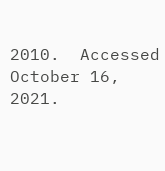2010.  Accessed October 16, 2021.